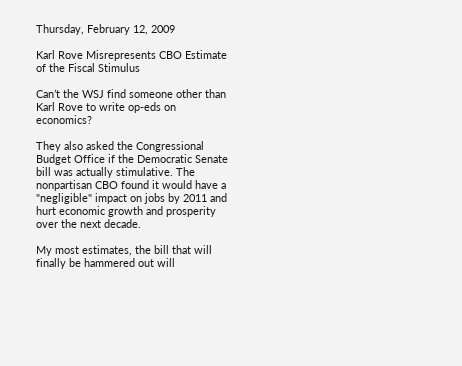Thursday, February 12, 2009

Karl Rove Misrepresents CBO Estimate of the Fiscal Stimulus

Can’t the WSJ find someone other than Karl Rove to write op-eds on economics?

They also asked the Congressional Budget Office if the Democratic Senate bill was actually stimulative. The nonpartisan CBO found it would have a "negligible" impact on jobs by 2011 and hurt economic growth and prosperity over the next decade.

My most estimates, the bill that will finally be hammered out will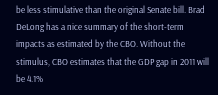be less stimulative than the original Senate bill. Brad DeLong has a nice summary of the short-term impacts as estimated by the CBO. Without the stimulus, CBO estimates that the GDP gap in 2011 will be 4.1%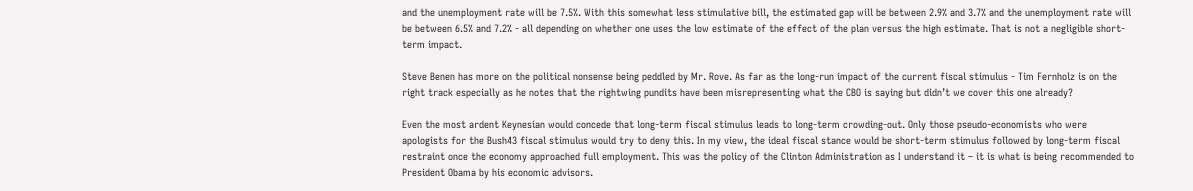and the unemployment rate will be 7.5%. With this somewhat less stimulative bill, the estimated gap will be between 2.9% and 3.7% and the unemployment rate will be between 6.5% and 7.2% - all depending on whether one uses the low estimate of the effect of the plan versus the high estimate. That is not a negligible short-term impact.

Steve Benen has more on the political nonsense being peddled by Mr. Rove. As far as the long-run impact of the current fiscal stimulus - Tim Fernholz is on the right track especially as he notes that the rightwing pundits have been misrepresenting what the CBO is saying but didn’t we cover this one already?

Even the most ardent Keynesian would concede that long-term fiscal stimulus leads to long-term crowding-out. Only those pseudo-economists who were apologists for the Bush43 fiscal stimulus would try to deny this. In my view, the ideal fiscal stance would be short-term stimulus followed by long-term fiscal restraint once the economy approached full employment. This was the policy of the Clinton Administration as I understand it – it is what is being recommended to President Obama by his economic advisors.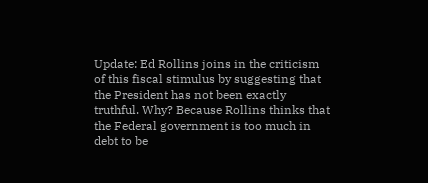Update: Ed Rollins joins in the criticism of this fiscal stimulus by suggesting that the President has not been exactly truthful. Why? Because Rollins thinks that the Federal government is too much in debt to be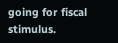going for fiscal stimulus.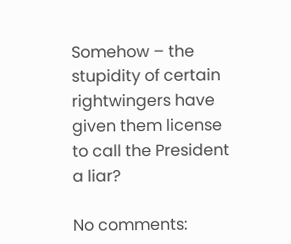Somehow – the stupidity of certain rightwingers have given them license to call the President a liar?

No comments: